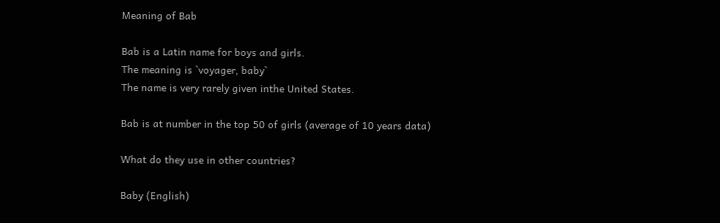Meaning of Bab

Bab is a Latin name for boys and girls.
The meaning is `voyager, baby`
The name is very rarely given inthe United States.

Bab is at number in the top 50 of girls (average of 10 years data)

What do they use in other countries?

Baby (English)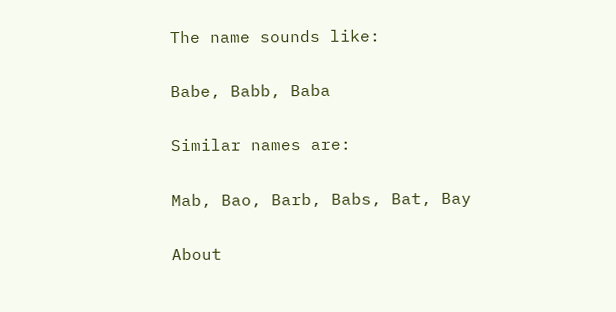The name sounds like:

Babe, Babb, Baba

Similar names are:

Mab, Bao, Barb, Babs, Bat, Bay

About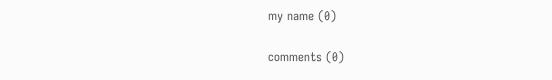my name (0)

comments (0)